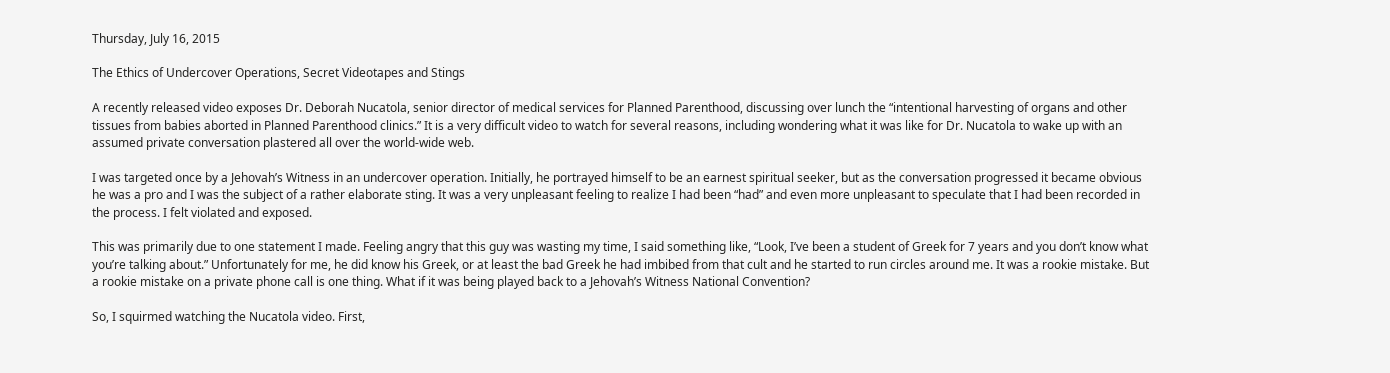Thursday, July 16, 2015

The Ethics of Undercover Operations, Secret Videotapes and Stings

A recently released video exposes Dr. Deborah Nucatola, senior director of medical services for Planned Parenthood, discussing over lunch the “intentional harvesting of organs and other tissues from babies aborted in Planned Parenthood clinics.” It is a very difficult video to watch for several reasons, including wondering what it was like for Dr. Nucatola to wake up with an assumed private conversation plastered all over the world-wide web.

I was targeted once by a Jehovah’s Witness in an undercover operation. Initially, he portrayed himself to be an earnest spiritual seeker, but as the conversation progressed it became obvious he was a pro and I was the subject of a rather elaborate sting. It was a very unpleasant feeling to realize I had been “had” and even more unpleasant to speculate that I had been recorded in the process. I felt violated and exposed.

This was primarily due to one statement I made. Feeling angry that this guy was wasting my time, I said something like, “Look, I’ve been a student of Greek for 7 years and you don’t know what you’re talking about.” Unfortunately for me, he did know his Greek, or at least the bad Greek he had imbibed from that cult and he started to run circles around me. It was a rookie mistake. But a rookie mistake on a private phone call is one thing. What if it was being played back to a Jehovah’s Witness National Convention?

So, I squirmed watching the Nucatola video. First,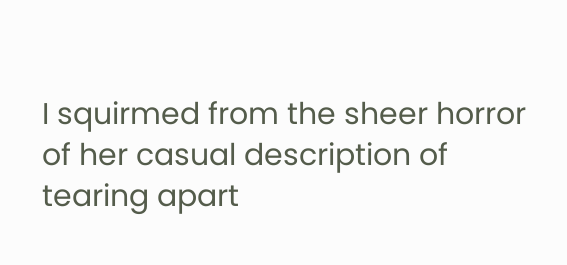I squirmed from the sheer horror of her casual description of tearing apart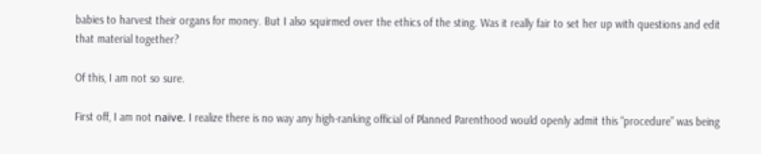babies to harvest their organs for money. But I also squirmed over the ethics of the sting. Was it really fair to set her up with questions and edit that material together?

Of this, I am not so sure.

First off, I am not naïve. I realize there is no way any high-ranking official of Planned Parenthood would openly admit this “procedure” was being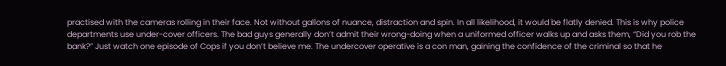practised with the cameras rolling in their face. Not without gallons of nuance, distraction and spin. In all likelihood, it would be flatly denied. This is why police departments use under-cover officers. The bad guys generally don’t admit their wrong-doing when a uniformed officer walks up and asks them, “Did you rob the bank?” Just watch one episode of Cops if you don’t believe me. The undercover operative is a con man, gaining the confidence of the criminal so that he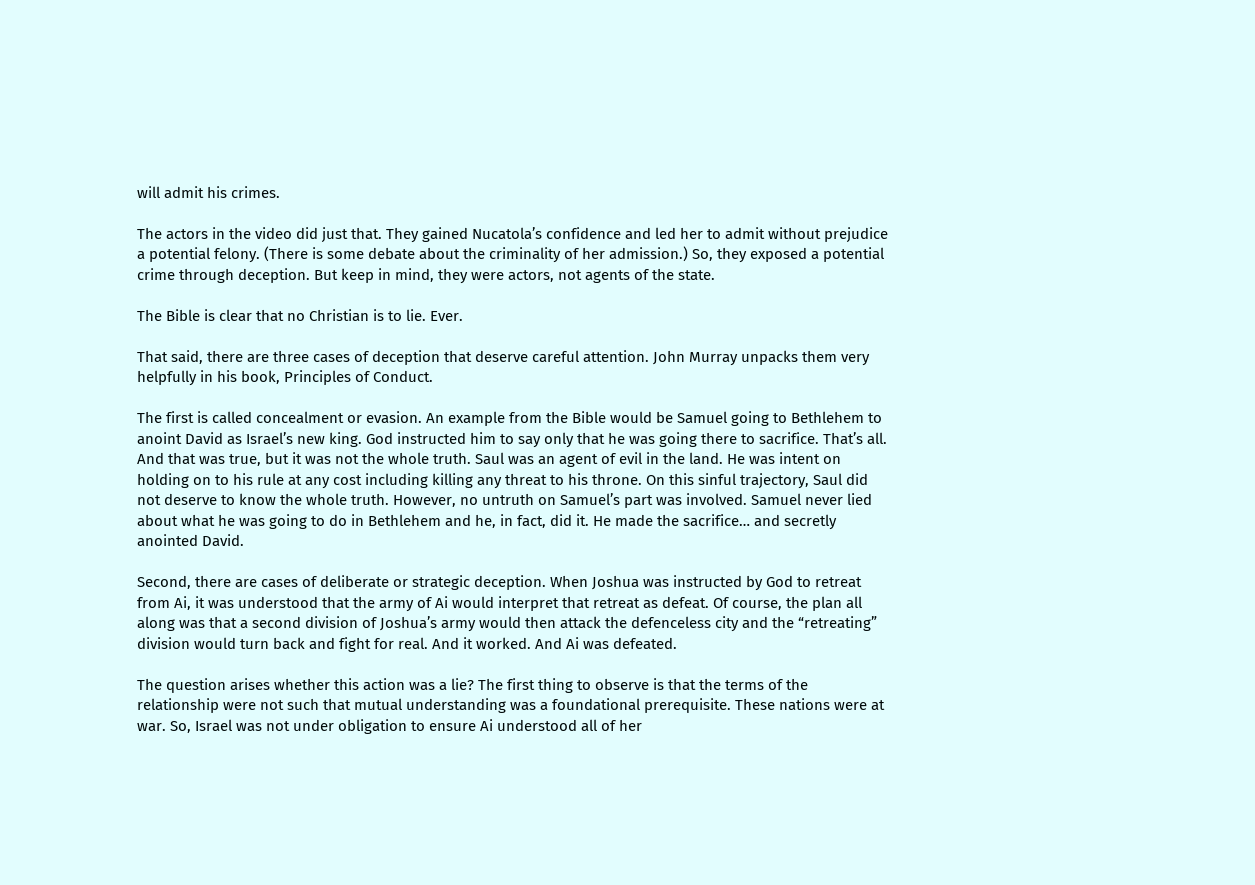will admit his crimes.

The actors in the video did just that. They gained Nucatola’s confidence and led her to admit without prejudice a potential felony. (There is some debate about the criminality of her admission.) So, they exposed a potential crime through deception. But keep in mind, they were actors, not agents of the state.

The Bible is clear that no Christian is to lie. Ever.

That said, there are three cases of deception that deserve careful attention. John Murray unpacks them very helpfully in his book, Principles of Conduct.

The first is called concealment or evasion. An example from the Bible would be Samuel going to Bethlehem to anoint David as Israel’s new king. God instructed him to say only that he was going there to sacrifice. That’s all. And that was true, but it was not the whole truth. Saul was an agent of evil in the land. He was intent on holding on to his rule at any cost including killing any threat to his throne. On this sinful trajectory, Saul did not deserve to know the whole truth. However, no untruth on Samuel’s part was involved. Samuel never lied about what he was going to do in Bethlehem and he, in fact, did it. He made the sacrifice… and secretly anointed David.

Second, there are cases of deliberate or strategic deception. When Joshua was instructed by God to retreat from Ai, it was understood that the army of Ai would interpret that retreat as defeat. Of course, the plan all along was that a second division of Joshua’s army would then attack the defenceless city and the “retreating” division would turn back and fight for real. And it worked. And Ai was defeated.

The question arises whether this action was a lie? The first thing to observe is that the terms of the relationship were not such that mutual understanding was a foundational prerequisite. These nations were at war. So, Israel was not under obligation to ensure Ai understood all of her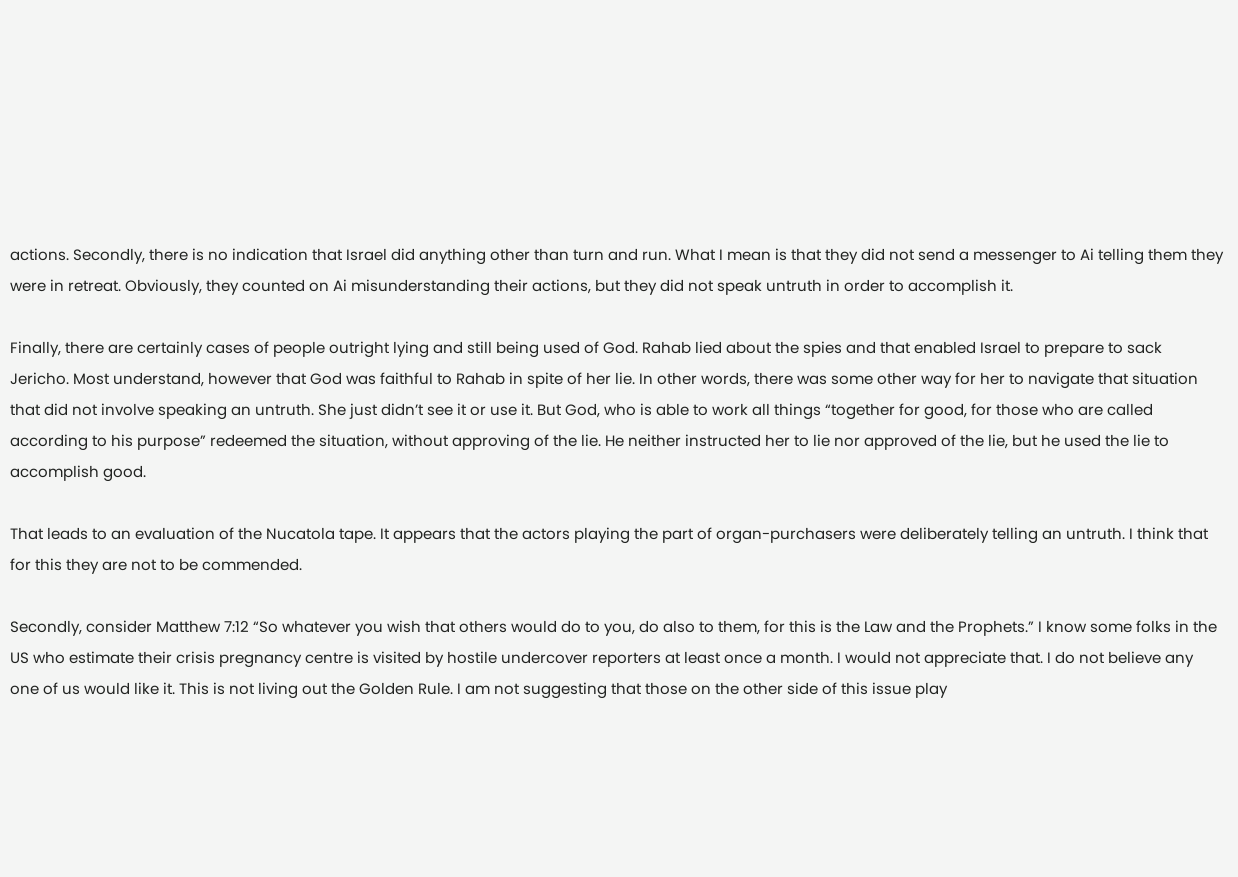actions. Secondly, there is no indication that Israel did anything other than turn and run. What I mean is that they did not send a messenger to Ai telling them they were in retreat. Obviously, they counted on Ai misunderstanding their actions, but they did not speak untruth in order to accomplish it.

Finally, there are certainly cases of people outright lying and still being used of God. Rahab lied about the spies and that enabled Israel to prepare to sack Jericho. Most understand, however that God was faithful to Rahab in spite of her lie. In other words, there was some other way for her to navigate that situation that did not involve speaking an untruth. She just didn’t see it or use it. But God, who is able to work all things “together for good, for those who are called according to his purpose” redeemed the situation, without approving of the lie. He neither instructed her to lie nor approved of the lie, but he used the lie to accomplish good.

That leads to an evaluation of the Nucatola tape. It appears that the actors playing the part of organ-purchasers were deliberately telling an untruth. I think that for this they are not to be commended.

Secondly, consider Matthew 7:12 “So whatever you wish that others would do to you, do also to them, for this is the Law and the Prophets.” I know some folks in the US who estimate their crisis pregnancy centre is visited by hostile undercover reporters at least once a month. I would not appreciate that. I do not believe any one of us would like it. This is not living out the Golden Rule. I am not suggesting that those on the other side of this issue play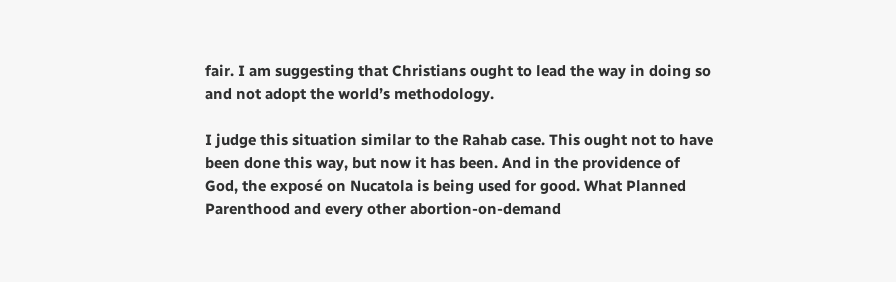fair. I am suggesting that Christians ought to lead the way in doing so and not adopt the world’s methodology.

I judge this situation similar to the Rahab case. This ought not to have been done this way, but now it has been. And in the providence of God, the exposé on Nucatola is being used for good. What Planned Parenthood and every other abortion-on-demand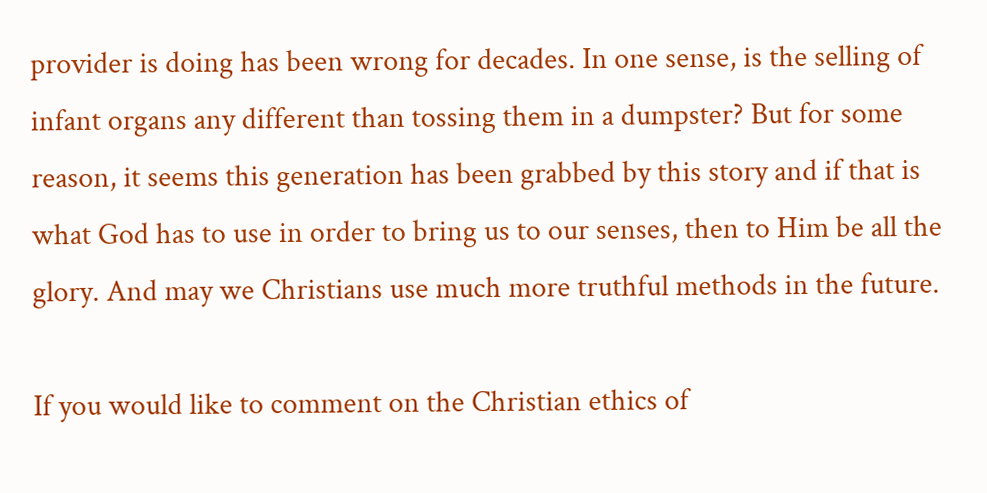provider is doing has been wrong for decades. In one sense, is the selling of infant organs any different than tossing them in a dumpster? But for some reason, it seems this generation has been grabbed by this story and if that is what God has to use in order to bring us to our senses, then to Him be all the glory. And may we Christians use much more truthful methods in the future.

If you would like to comment on the Christian ethics of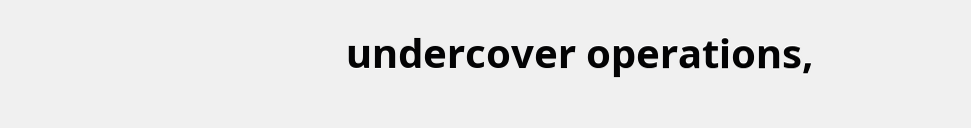undercover operations,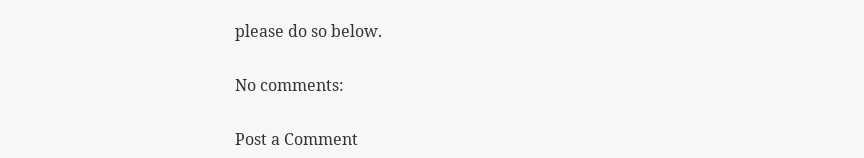please do so below.

No comments:

Post a Comment